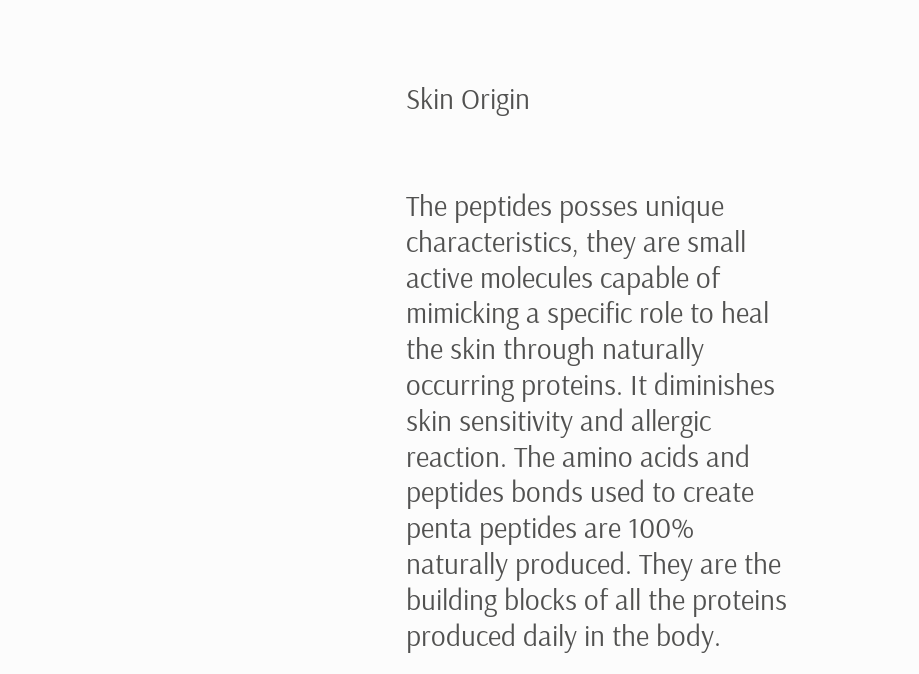Skin Origin


The peptides posses unique characteristics, they are small active molecules capable of mimicking a specific role to heal the skin through naturally occurring proteins. It diminishes skin sensitivity and allergic reaction. The amino acids and peptides bonds used to create penta peptides are 100% naturally produced. They are the building blocks of all the proteins produced daily in the body.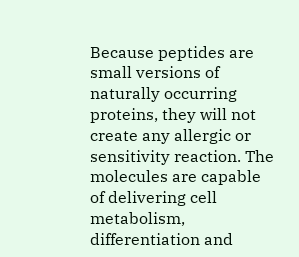Because peptides are small versions of naturally occurring proteins, they will not create any allergic or sensitivity reaction. The molecules are capable of delivering cell metabolism, differentiation and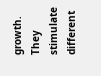growth. They stimulate different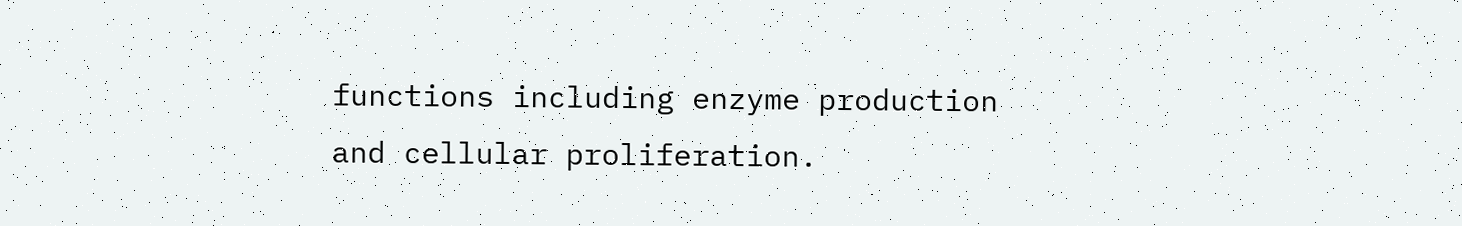functions including enzyme production and cellular proliferation.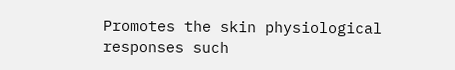Promotes the skin physiological responses such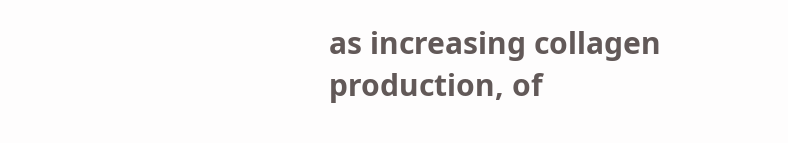as increasing collagen production, of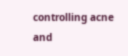controlling acne and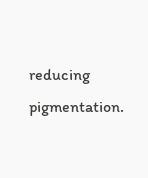reducing pigmentation.